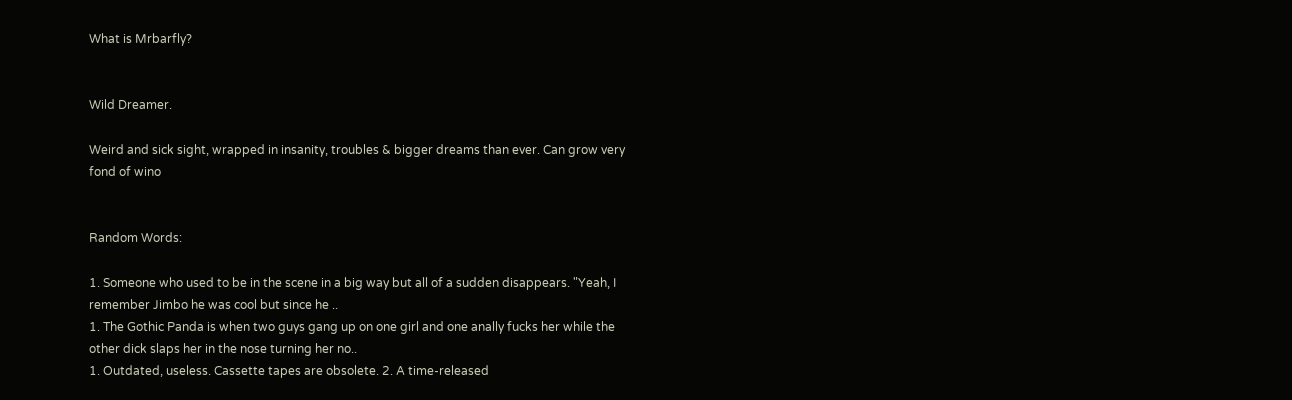What is Mrbarfly?


Wild Dreamer.

Weird and sick sight, wrapped in insanity, troubles & bigger dreams than ever. Can grow very fond of wino


Random Words:

1. Someone who used to be in the scene in a big way but all of a sudden disappears. "Yeah, I remember Jimbo he was cool but since he ..
1. The Gothic Panda is when two guys gang up on one girl and one anally fucks her while the other dick slaps her in the nose turning her no..
1. Outdated, useless. Cassette tapes are obsolete. 2. A time-released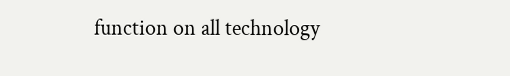function on all technology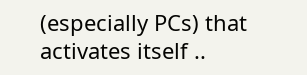(especially PCs) that activates itself ..